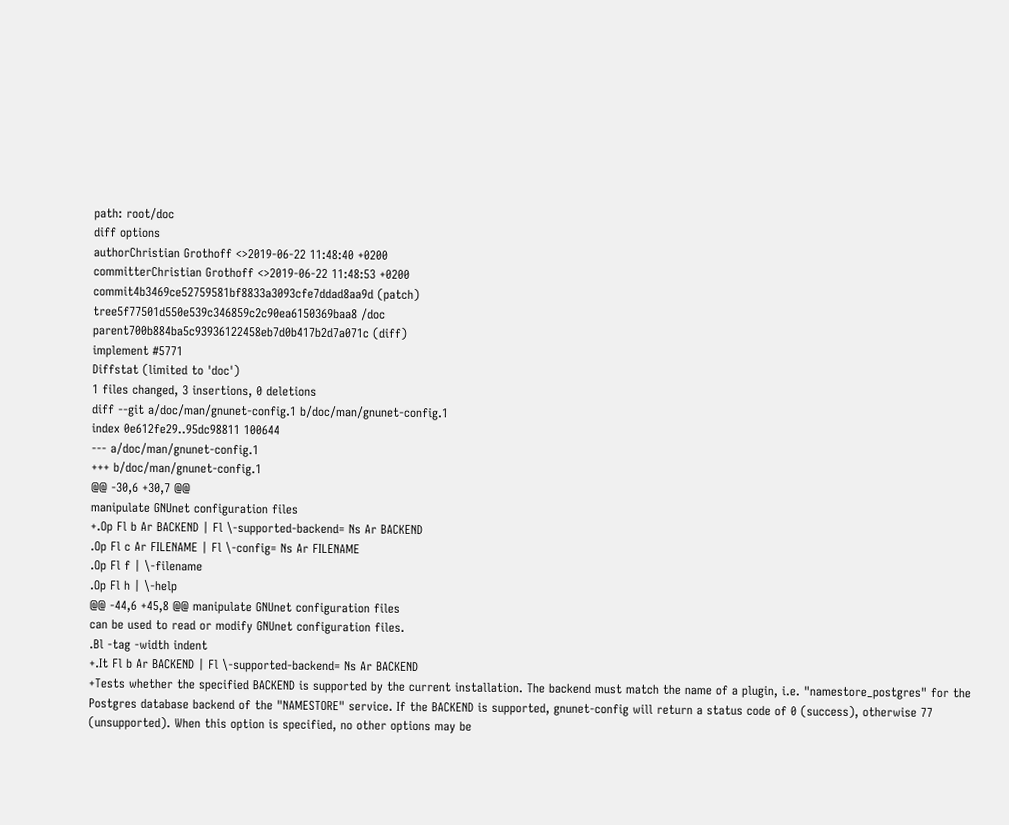path: root/doc
diff options
authorChristian Grothoff <>2019-06-22 11:48:40 +0200
committerChristian Grothoff <>2019-06-22 11:48:53 +0200
commit4b3469ce52759581bf8833a3093cfe7ddad8aa9d (patch)
tree5f77501d550e539c346859c2c90ea6150369baa8 /doc
parent700b884ba5c93936122458eb7d0b417b2d7a071c (diff)
implement #5771
Diffstat (limited to 'doc')
1 files changed, 3 insertions, 0 deletions
diff --git a/doc/man/gnunet-config.1 b/doc/man/gnunet-config.1
index 0e612fe29..95dc98811 100644
--- a/doc/man/gnunet-config.1
+++ b/doc/man/gnunet-config.1
@@ -30,6 +30,7 @@
manipulate GNUnet configuration files
+.Op Fl b Ar BACKEND | Fl \-supported-backend= Ns Ar BACKEND
.Op Fl c Ar FILENAME | Fl \-config= Ns Ar FILENAME
.Op Fl f | \-filename
.Op Fl h | \-help
@@ -44,6 +45,8 @@ manipulate GNUnet configuration files
can be used to read or modify GNUnet configuration files.
.Bl -tag -width indent
+.It Fl b Ar BACKEND | Fl \-supported-backend= Ns Ar BACKEND
+Tests whether the specified BACKEND is supported by the current installation. The backend must match the name of a plugin, i.e. "namestore_postgres" for the Postgres database backend of the "NAMESTORE" service. If the BACKEND is supported, gnunet-config will return a status code of 0 (success), otherwise 77 (unsupported). When this option is specified, no other options may be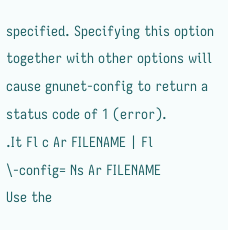specified. Specifying this option together with other options will cause gnunet-config to return a status code of 1 (error).
.It Fl c Ar FILENAME | Fl \-config= Ns Ar FILENAME
Use the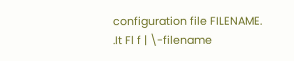configuration file FILENAME.
.It Fl f | \-filename